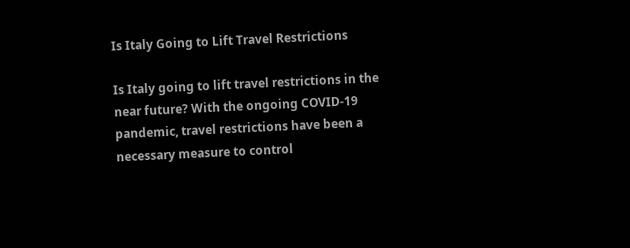Is Italy Going to Lift Travel Restrictions

Is Italy going to lift travel restrictions in the near future? With the ongoing COVID-19 pandemic, travel restrictions have been a necessary measure to control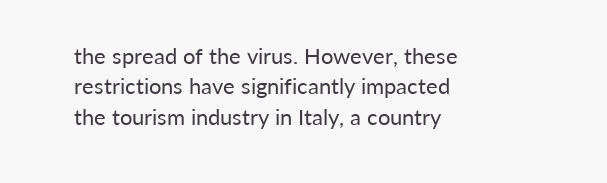the spread of the virus. However, these restrictions have significantly impacted the tourism industry in Italy, a country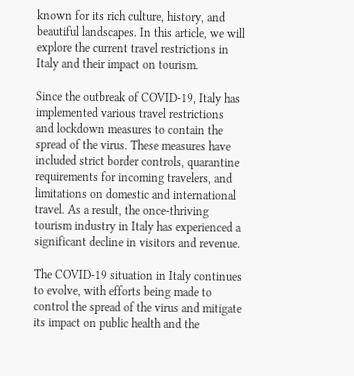known for its rich culture, history, and beautiful landscapes. In this article, we will explore the current travel restrictions in Italy and their impact on tourism.

Since the outbreak of COVID-19, Italy has implemented various travel restrictions and lockdown measures to contain the spread of the virus. These measures have included strict border controls, quarantine requirements for incoming travelers, and limitations on domestic and international travel. As a result, the once-thriving tourism industry in Italy has experienced a significant decline in visitors and revenue.

The COVID-19 situation in Italy continues to evolve, with efforts being made to control the spread of the virus and mitigate its impact on public health and the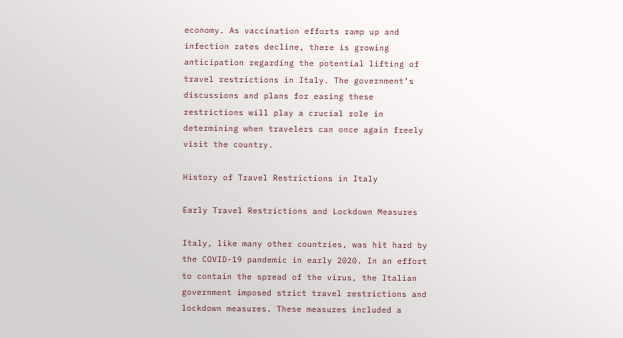economy. As vaccination efforts ramp up and infection rates decline, there is growing anticipation regarding the potential lifting of travel restrictions in Italy. The government’s discussions and plans for easing these restrictions will play a crucial role in determining when travelers can once again freely visit the country.

History of Travel Restrictions in Italy

Early Travel Restrictions and Lockdown Measures

Italy, like many other countries, was hit hard by the COVID-19 pandemic in early 2020. In an effort to contain the spread of the virus, the Italian government imposed strict travel restrictions and lockdown measures. These measures included a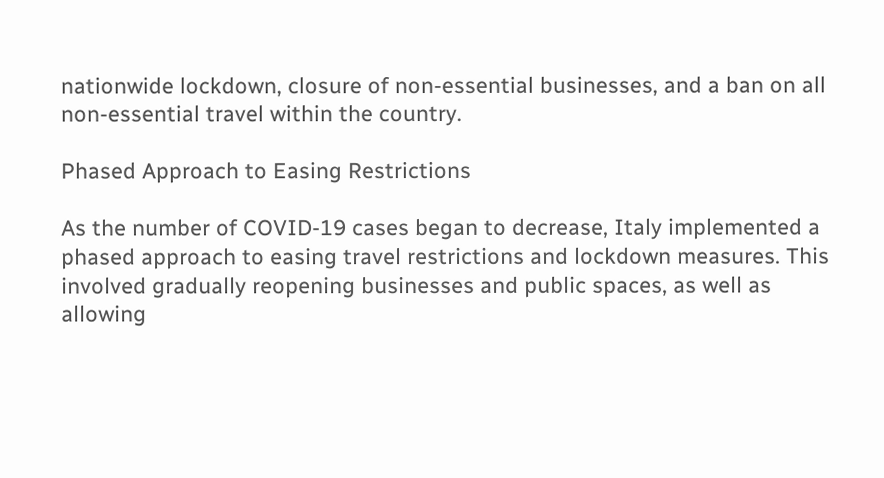nationwide lockdown, closure of non-essential businesses, and a ban on all non-essential travel within the country.

Phased Approach to Easing Restrictions

As the number of COVID-19 cases began to decrease, Italy implemented a phased approach to easing travel restrictions and lockdown measures. This involved gradually reopening businesses and public spaces, as well as allowing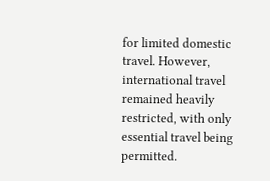for limited domestic travel. However, international travel remained heavily restricted, with only essential travel being permitted.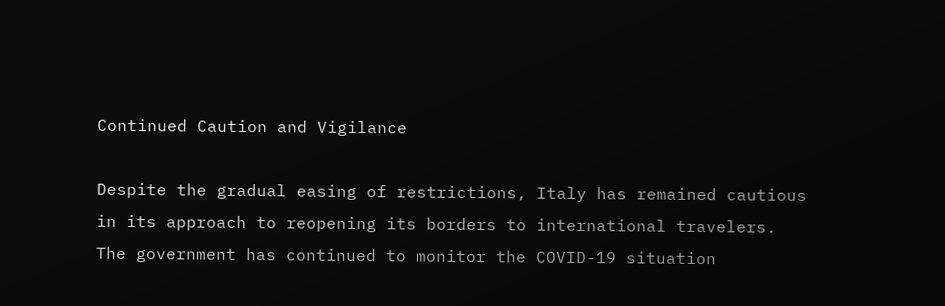Continued Caution and Vigilance

Despite the gradual easing of restrictions, Italy has remained cautious in its approach to reopening its borders to international travelers. The government has continued to monitor the COVID-19 situation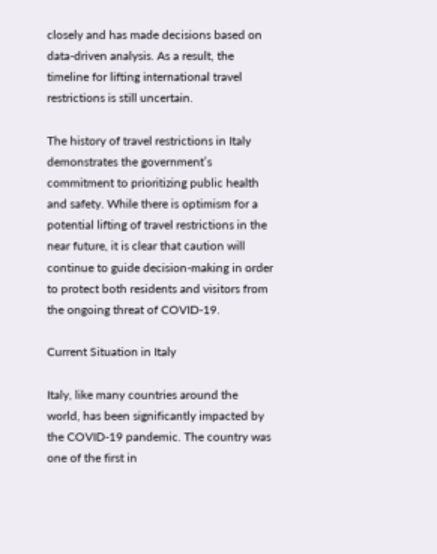closely and has made decisions based on data-driven analysis. As a result, the timeline for lifting international travel restrictions is still uncertain.

The history of travel restrictions in Italy demonstrates the government’s commitment to prioritizing public health and safety. While there is optimism for a potential lifting of travel restrictions in the near future, it is clear that caution will continue to guide decision-making in order to protect both residents and visitors from the ongoing threat of COVID-19.

Current Situation in Italy

Italy, like many countries around the world, has been significantly impacted by the COVID-19 pandemic. The country was one of the first in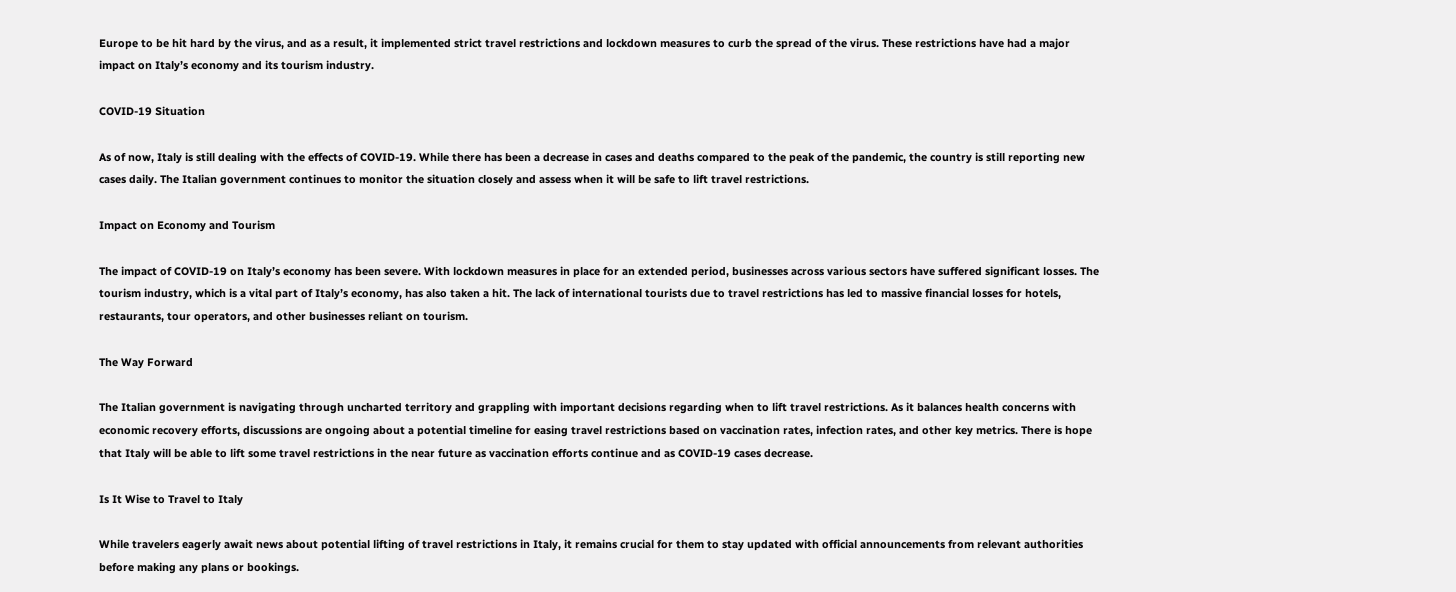Europe to be hit hard by the virus, and as a result, it implemented strict travel restrictions and lockdown measures to curb the spread of the virus. These restrictions have had a major impact on Italy’s economy and its tourism industry.

COVID-19 Situation

As of now, Italy is still dealing with the effects of COVID-19. While there has been a decrease in cases and deaths compared to the peak of the pandemic, the country is still reporting new cases daily. The Italian government continues to monitor the situation closely and assess when it will be safe to lift travel restrictions.

Impact on Economy and Tourism

The impact of COVID-19 on Italy’s economy has been severe. With lockdown measures in place for an extended period, businesses across various sectors have suffered significant losses. The tourism industry, which is a vital part of Italy’s economy, has also taken a hit. The lack of international tourists due to travel restrictions has led to massive financial losses for hotels, restaurants, tour operators, and other businesses reliant on tourism.

The Way Forward

The Italian government is navigating through uncharted territory and grappling with important decisions regarding when to lift travel restrictions. As it balances health concerns with economic recovery efforts, discussions are ongoing about a potential timeline for easing travel restrictions based on vaccination rates, infection rates, and other key metrics. There is hope that Italy will be able to lift some travel restrictions in the near future as vaccination efforts continue and as COVID-19 cases decrease.

Is It Wise to Travel to Italy

While travelers eagerly await news about potential lifting of travel restrictions in Italy, it remains crucial for them to stay updated with official announcements from relevant authorities before making any plans or bookings.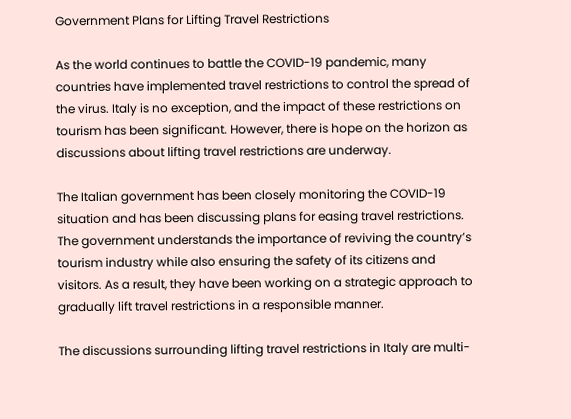Government Plans for Lifting Travel Restrictions

As the world continues to battle the COVID-19 pandemic, many countries have implemented travel restrictions to control the spread of the virus. Italy is no exception, and the impact of these restrictions on tourism has been significant. However, there is hope on the horizon as discussions about lifting travel restrictions are underway.

The Italian government has been closely monitoring the COVID-19 situation and has been discussing plans for easing travel restrictions. The government understands the importance of reviving the country’s tourism industry while also ensuring the safety of its citizens and visitors. As a result, they have been working on a strategic approach to gradually lift travel restrictions in a responsible manner.

The discussions surrounding lifting travel restrictions in Italy are multi-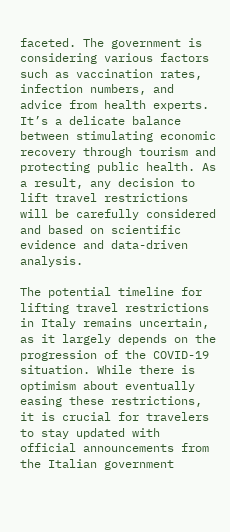faceted. The government is considering various factors such as vaccination rates, infection numbers, and advice from health experts. It’s a delicate balance between stimulating economic recovery through tourism and protecting public health. As a result, any decision to lift travel restrictions will be carefully considered and based on scientific evidence and data-driven analysis.

The potential timeline for lifting travel restrictions in Italy remains uncertain, as it largely depends on the progression of the COVID-19 situation. While there is optimism about eventually easing these restrictions, it is crucial for travelers to stay updated with official announcements from the Italian government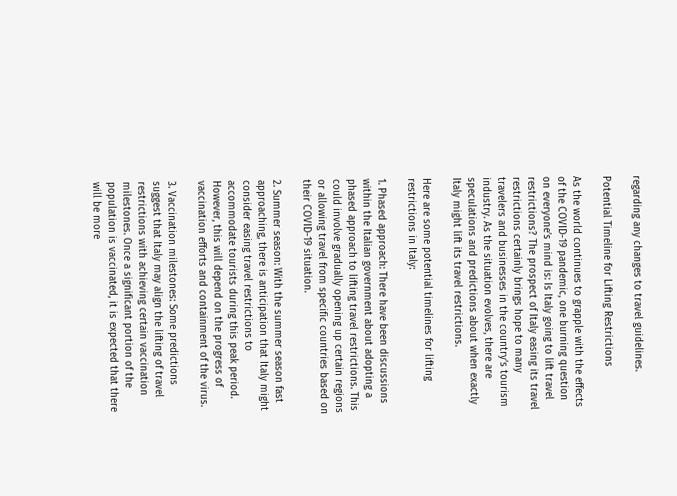regarding any changes to travel guidelines.

Potential Timeline for Lifting Restrictions

As the world continues to grapple with the effects of the COVID-19 pandemic, one burning question on everyone’s mind is: Is Italy going to lift travel restrictions? The prospect of Italy easing its travel restrictions certainly brings hope to many travelers and businesses in the country’s tourism industry. As the situation evolves, there are speculations and predictions about when exactly Italy might lift its travel restrictions.

Here are some potential timelines for lifting restrictions in Italy:

1. Phased approach: There have been discussions within the Italian government about adopting a phased approach to lifting travel restrictions. This could involve gradually opening up certain regions or allowing travel from specific countries based on their COVID-19 situation.

2. Summer season: With the summer season fast approaching, there is anticipation that Italy might consider easing travel restrictions to accommodate tourists during this peak period. However, this will depend on the progress of vaccination efforts and containment of the virus.

3. Vaccination milestones: Some predictions suggest that Italy may align the lifting of travel restrictions with achieving certain vaccination milestones. Once a significant portion of the population is vaccinated, it is expected that there will be more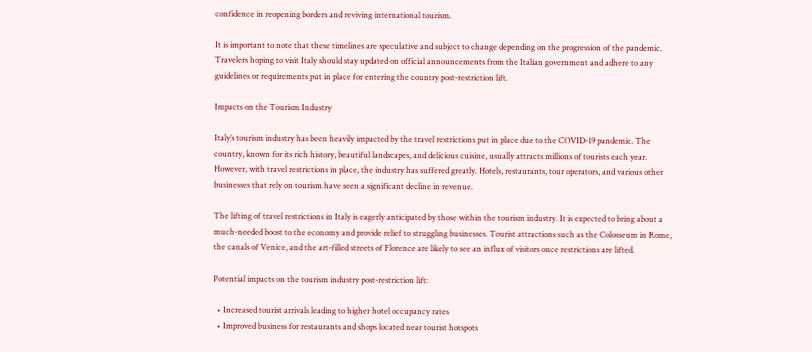confidence in reopening borders and reviving international tourism.

It is important to note that these timelines are speculative and subject to change depending on the progression of the pandemic. Travelers hoping to visit Italy should stay updated on official announcements from the Italian government and adhere to any guidelines or requirements put in place for entering the country post-restriction lift.

Impacts on the Tourism Industry

Italy’s tourism industry has been heavily impacted by the travel restrictions put in place due to the COVID-19 pandemic. The country, known for its rich history, beautiful landscapes, and delicious cuisine, usually attracts millions of tourists each year. However, with travel restrictions in place, the industry has suffered greatly. Hotels, restaurants, tour operators, and various other businesses that rely on tourism have seen a significant decline in revenue.

The lifting of travel restrictions in Italy is eagerly anticipated by those within the tourism industry. It is expected to bring about a much-needed boost to the economy and provide relief to struggling businesses. Tourist attractions such as the Colosseum in Rome, the canals of Venice, and the art-filled streets of Florence are likely to see an influx of visitors once restrictions are lifted.

Potential impacts on the tourism industry post-restriction lift:

  • Increased tourist arrivals leading to higher hotel occupancy rates
  • Improved business for restaurants and shops located near tourist hotspots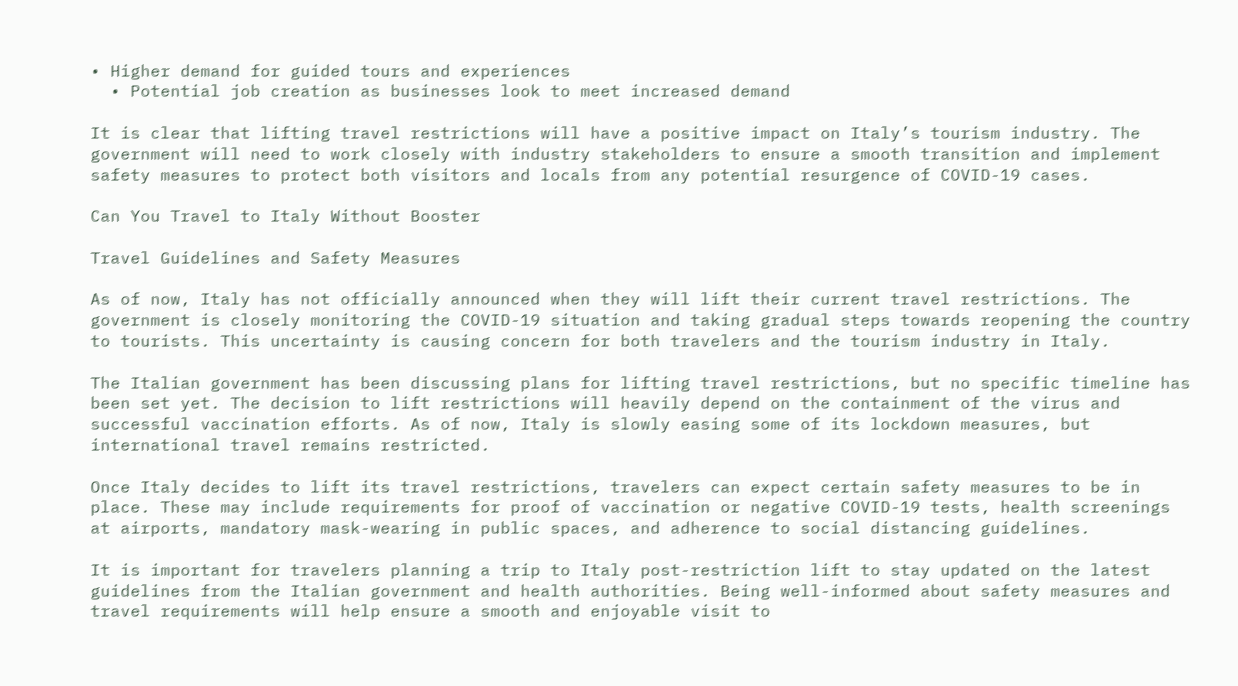• Higher demand for guided tours and experiences
  • Potential job creation as businesses look to meet increased demand

It is clear that lifting travel restrictions will have a positive impact on Italy’s tourism industry. The government will need to work closely with industry stakeholders to ensure a smooth transition and implement safety measures to protect both visitors and locals from any potential resurgence of COVID-19 cases.

Can You Travel to Italy Without Booster

Travel Guidelines and Safety Measures

As of now, Italy has not officially announced when they will lift their current travel restrictions. The government is closely monitoring the COVID-19 situation and taking gradual steps towards reopening the country to tourists. This uncertainty is causing concern for both travelers and the tourism industry in Italy.

The Italian government has been discussing plans for lifting travel restrictions, but no specific timeline has been set yet. The decision to lift restrictions will heavily depend on the containment of the virus and successful vaccination efforts. As of now, Italy is slowly easing some of its lockdown measures, but international travel remains restricted.

Once Italy decides to lift its travel restrictions, travelers can expect certain safety measures to be in place. These may include requirements for proof of vaccination or negative COVID-19 tests, health screenings at airports, mandatory mask-wearing in public spaces, and adherence to social distancing guidelines.

It is important for travelers planning a trip to Italy post-restriction lift to stay updated on the latest guidelines from the Italian government and health authorities. Being well-informed about safety measures and travel requirements will help ensure a smooth and enjoyable visit to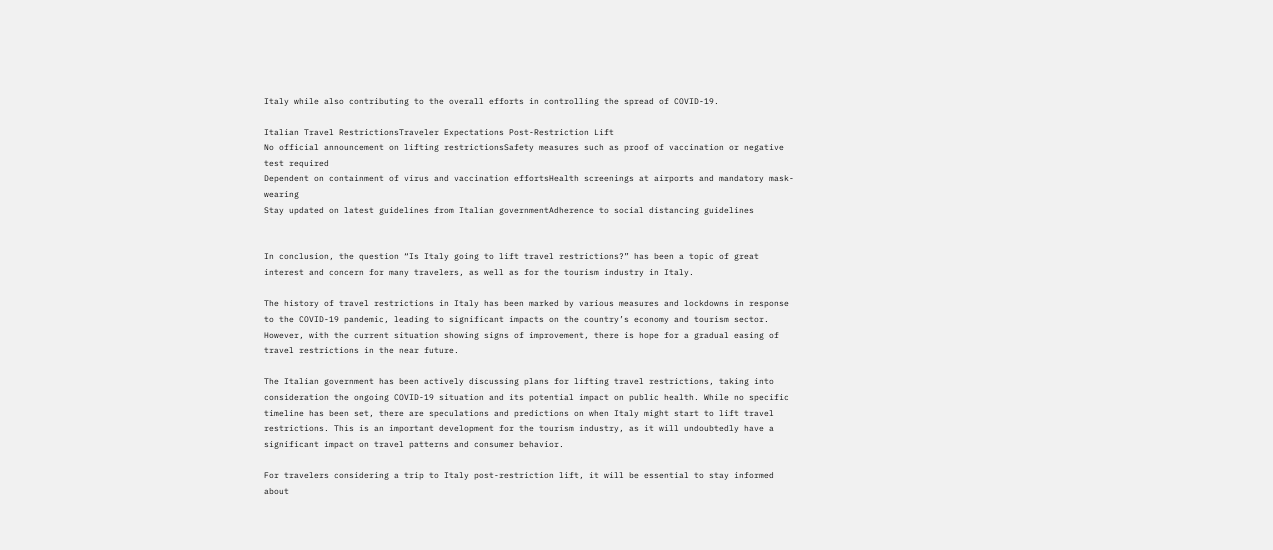Italy while also contributing to the overall efforts in controlling the spread of COVID-19.

Italian Travel RestrictionsTraveler Expectations Post-Restriction Lift
No official announcement on lifting restrictionsSafety measures such as proof of vaccination or negative test required
Dependent on containment of virus and vaccination effortsHealth screenings at airports and mandatory mask-wearing
Stay updated on latest guidelines from Italian governmentAdherence to social distancing guidelines


In conclusion, the question “Is Italy going to lift travel restrictions?” has been a topic of great interest and concern for many travelers, as well as for the tourism industry in Italy.

The history of travel restrictions in Italy has been marked by various measures and lockdowns in response to the COVID-19 pandemic, leading to significant impacts on the country’s economy and tourism sector. However, with the current situation showing signs of improvement, there is hope for a gradual easing of travel restrictions in the near future.

The Italian government has been actively discussing plans for lifting travel restrictions, taking into consideration the ongoing COVID-19 situation and its potential impact on public health. While no specific timeline has been set, there are speculations and predictions on when Italy might start to lift travel restrictions. This is an important development for the tourism industry, as it will undoubtedly have a significant impact on travel patterns and consumer behavior.

For travelers considering a trip to Italy post-restriction lift, it will be essential to stay informed about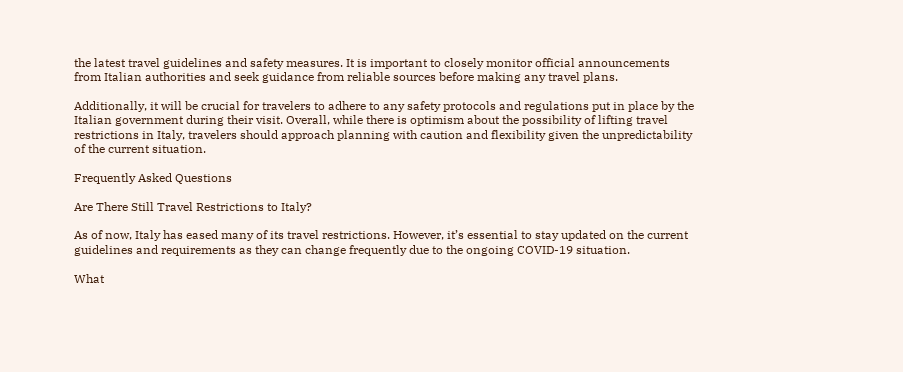the latest travel guidelines and safety measures. It is important to closely monitor official announcements from Italian authorities and seek guidance from reliable sources before making any travel plans.

Additionally, it will be crucial for travelers to adhere to any safety protocols and regulations put in place by the Italian government during their visit. Overall, while there is optimism about the possibility of lifting travel restrictions in Italy, travelers should approach planning with caution and flexibility given the unpredictability of the current situation.

Frequently Asked Questions

Are There Still Travel Restrictions to Italy?

As of now, Italy has eased many of its travel restrictions. However, it’s essential to stay updated on the current guidelines and requirements as they can change frequently due to the ongoing COVID-19 situation.

What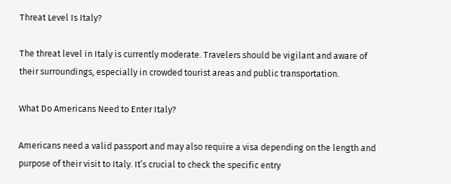Threat Level Is Italy?

The threat level in Italy is currently moderate. Travelers should be vigilant and aware of their surroundings, especially in crowded tourist areas and public transportation.

What Do Americans Need to Enter Italy?

Americans need a valid passport and may also require a visa depending on the length and purpose of their visit to Italy. It’s crucial to check the specific entry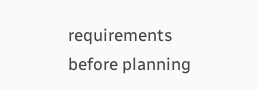requirements before planning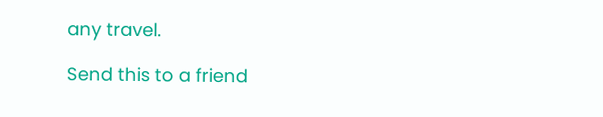any travel.

Send this to a friend